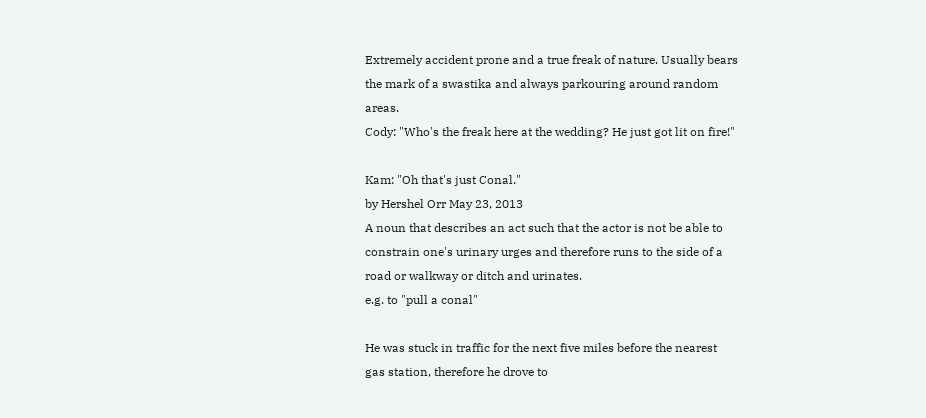Extremely accident prone and a true freak of nature. Usually bears the mark of a swastika and always parkouring around random areas.
Cody: "Who's the freak here at the wedding? He just got lit on fire!"

Kam: "Oh that's just Conal."
by Hershel Orr May 23, 2013
A noun that describes an act such that the actor is not be able to constrain one's urinary urges and therefore runs to the side of a road or walkway or ditch and urinates.
e.g. to "pull a conal"

He was stuck in traffic for the next five miles before the nearest gas station, therefore he drove to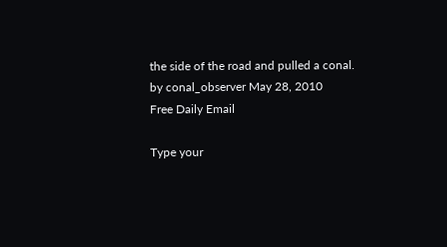the side of the road and pulled a conal.
by conal_observer May 28, 2010
Free Daily Email

Type your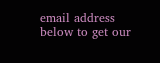email address below to get our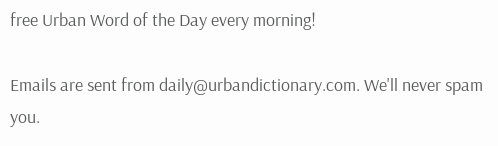free Urban Word of the Day every morning!

Emails are sent from daily@urbandictionary.com. We'll never spam you.